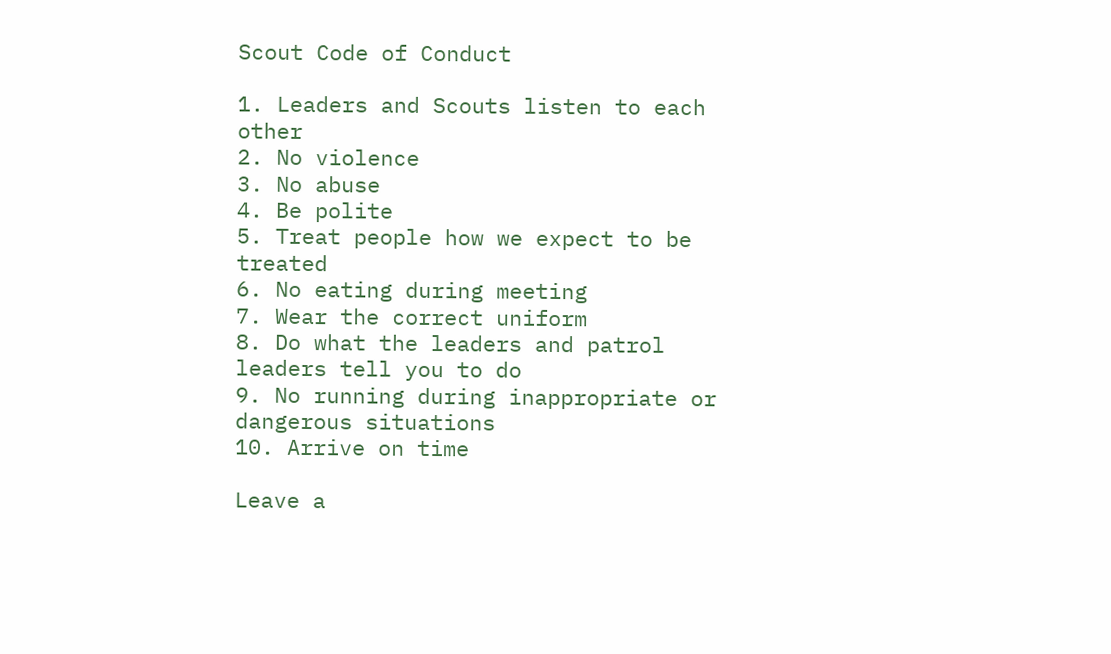Scout Code of Conduct

1. Leaders and Scouts listen to each other
2. No violence
3. No abuse
4. Be polite
5. Treat people how we expect to be treated
6. No eating during meeting
7. Wear the correct uniform
8. Do what the leaders and patrol leaders tell you to do
9. No running during inappropriate or dangerous situations
10. Arrive on time

Leave a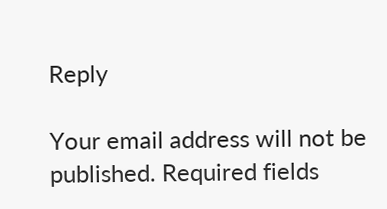Reply

Your email address will not be published. Required fields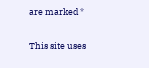are marked *

This site uses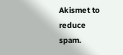Akismet to reduce spam.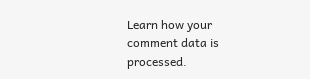Learn how your comment data is processed.